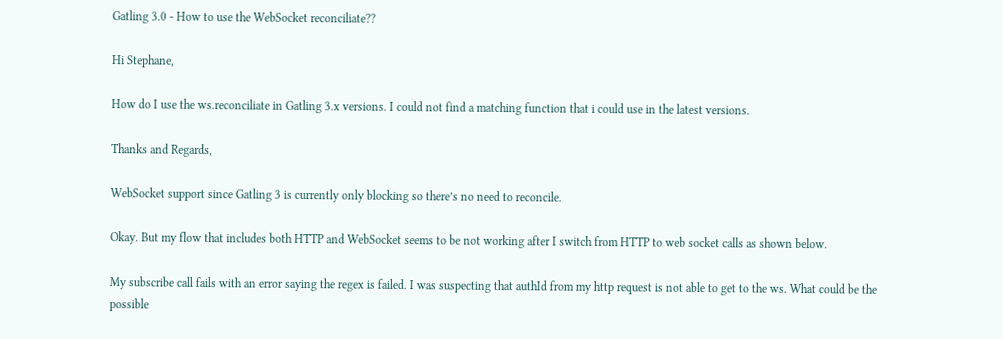Gatling 3.0 - How to use the WebSocket reconciliate??

Hi Stephane,

How do I use the ws.reconciliate in Gatling 3.x versions. I could not find a matching function that i could use in the latest versions.

Thanks and Regards,

WebSocket support since Gatling 3 is currently only blocking so there’s no need to reconcile.

Okay. But my flow that includes both HTTP and WebSocket seems to be not working after I switch from HTTP to web socket calls as shown below.

My subscribe call fails with an error saying the regex is failed. I was suspecting that authId from my http request is not able to get to the ws. What could be the possible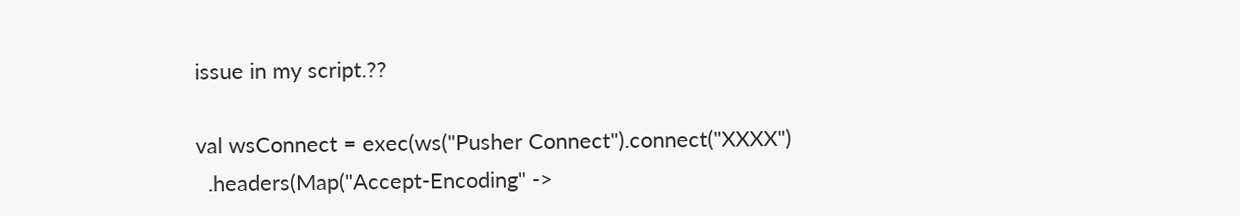issue in my script.??

val wsConnect = exec(ws("Pusher Connect").connect("XXXX")
  .headers(Map("Accept-Encoding" ->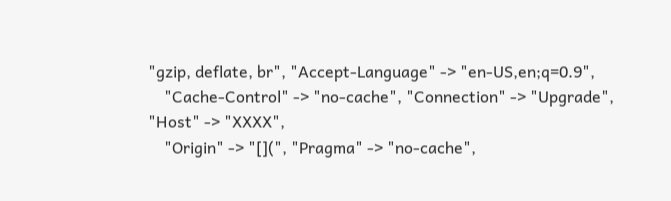"gzip, deflate, br", "Accept-Language" -> "en-US,en;q=0.9",
    "Cache-Control" -> "no-cache", "Connection" -> "Upgrade", "Host" -> "XXXX",
    "Origin" -> "[](", "Pragma" -> "no-cache",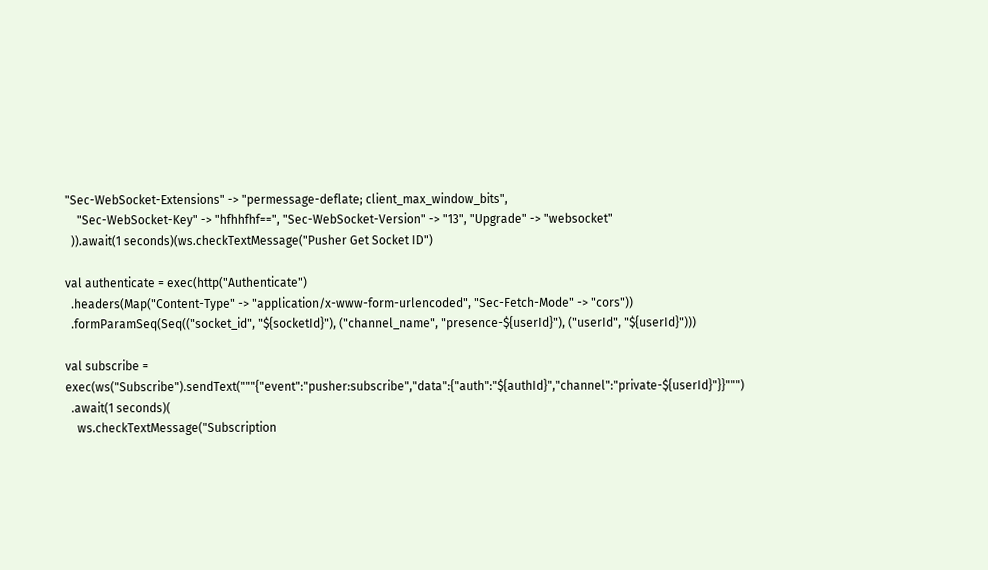"Sec-WebSocket-Extensions" -> "permessage-deflate; client_max_window_bits",
    "Sec-WebSocket-Key" -> "hfhhfhf==", "Sec-WebSocket-Version" -> "13", "Upgrade" -> "websocket"
  )).await(1 seconds)(ws.checkTextMessage("Pusher Get Socket ID")

val authenticate = exec(http("Authenticate")
  .headers(Map("Content-Type" -> "application/x-www-form-urlencoded", "Sec-Fetch-Mode" -> "cors"))
  .formParamSeq(Seq(("socket_id", "${socketId}"), ("channel_name", "presence-${userId}"), ("userId", "${userId}")))

val subscribe = exec(ws("Subscribe").sendText("""{"event":"pusher:subscribe","data":{"auth":"${authId}","channel":"private-${userId}"}}""")
  .await(1 seconds)(
    ws.checkTextMessage("Subscription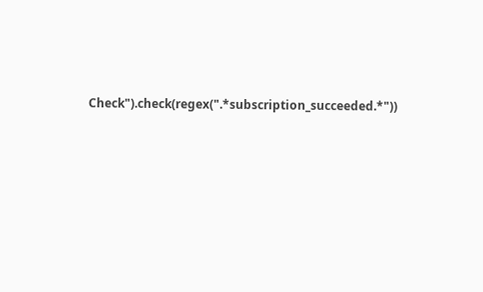Check").check(regex(".*subscription_succeeded.*"))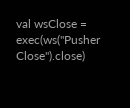val wsClose = exec(ws("Pusher Close").close)